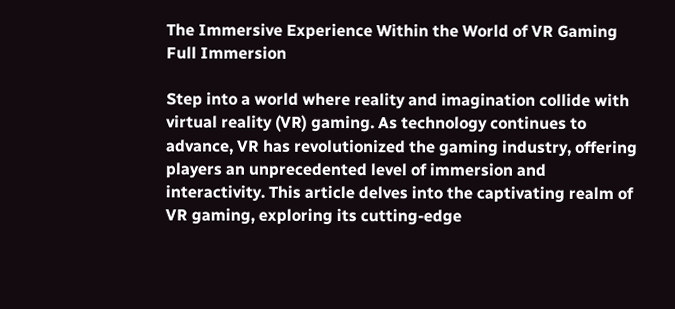The Immersive Experience Within the World of VR Gaming
Full Immersion

Step into a world where reality and imagination collide with virtual reality (VR) gaming. As technology continues to advance, VR has revolutionized the gaming industry, offering players an unprecedented level of immersion and interactivity. This article delves into the captivating realm of VR gaming, exploring its cutting-edge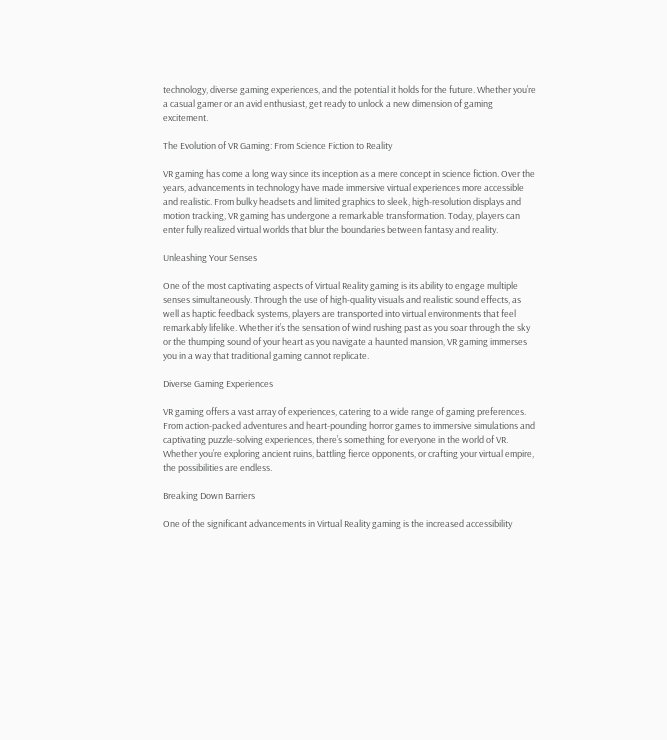technology, diverse gaming experiences, and the potential it holds for the future. Whether you’re a casual gamer or an avid enthusiast, get ready to unlock a new dimension of gaming excitement.

The Evolution of VR Gaming: From Science Fiction to Reality

VR gaming has come a long way since its inception as a mere concept in science fiction. Over the years, advancements in technology have made immersive virtual experiences more accessible and realistic. From bulky headsets and limited graphics to sleek, high-resolution displays and motion tracking, VR gaming has undergone a remarkable transformation. Today, players can enter fully realized virtual worlds that blur the boundaries between fantasy and reality.

Unleashing Your Senses

One of the most captivating aspects of Virtual Reality gaming is its ability to engage multiple senses simultaneously. Through the use of high-quality visuals and realistic sound effects, as well as haptic feedback systems, players are transported into virtual environments that feel remarkably lifelike. Whether it’s the sensation of wind rushing past as you soar through the sky or the thumping sound of your heart as you navigate a haunted mansion, VR gaming immerses you in a way that traditional gaming cannot replicate.

Diverse Gaming Experiences

VR gaming offers a vast array of experiences, catering to a wide range of gaming preferences. From action-packed adventures and heart-pounding horror games to immersive simulations and captivating puzzle-solving experiences, there’s something for everyone in the world of VR. Whether you’re exploring ancient ruins, battling fierce opponents, or crafting your virtual empire, the possibilities are endless.

Breaking Down Barriers

One of the significant advancements in Virtual Reality gaming is the increased accessibility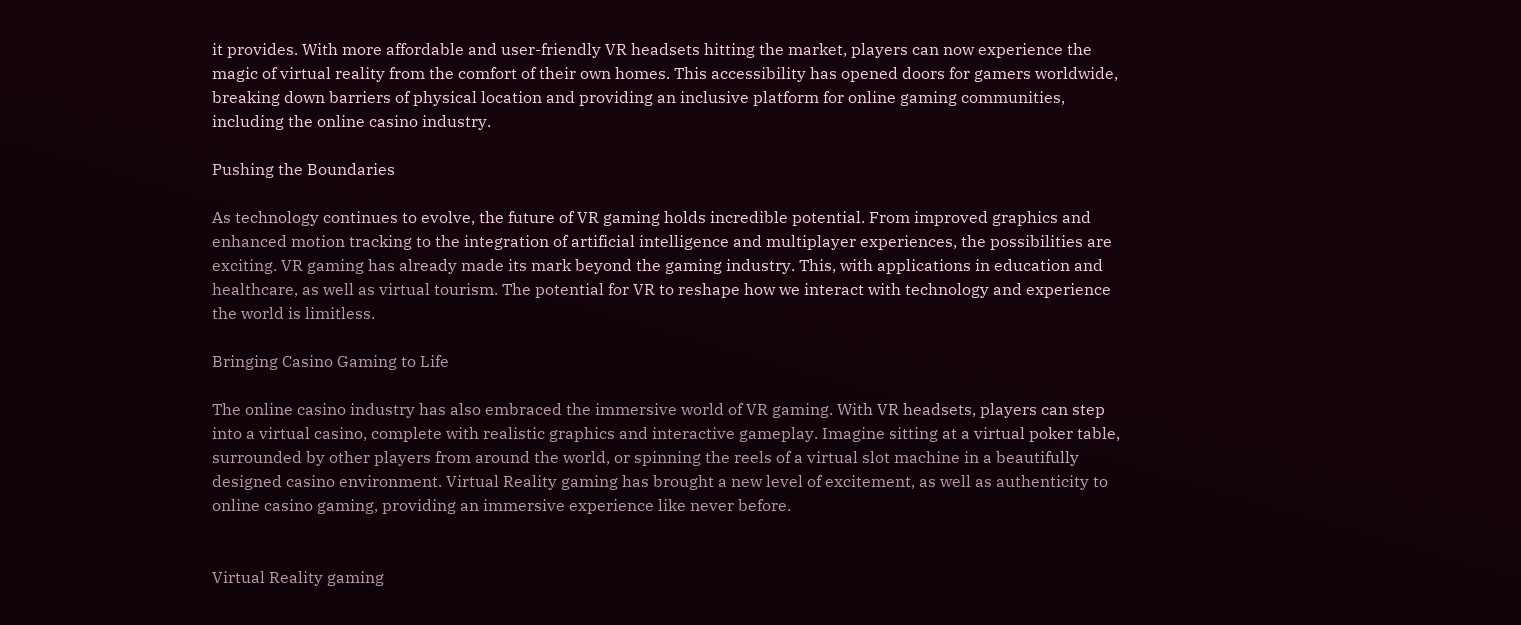it provides. With more affordable and user-friendly VR headsets hitting the market, players can now experience the magic of virtual reality from the comfort of their own homes. This accessibility has opened doors for gamers worldwide, breaking down barriers of physical location and providing an inclusive platform for online gaming communities, including the online casino industry.

Pushing the Boundaries

As technology continues to evolve, the future of VR gaming holds incredible potential. From improved graphics and enhanced motion tracking to the integration of artificial intelligence and multiplayer experiences, the possibilities are exciting. VR gaming has already made its mark beyond the gaming industry. This, with applications in education and healthcare, as well as virtual tourism. The potential for VR to reshape how we interact with technology and experience the world is limitless.

Bringing Casino Gaming to Life

The online casino industry has also embraced the immersive world of VR gaming. With VR headsets, players can step into a virtual casino, complete with realistic graphics and interactive gameplay. Imagine sitting at a virtual poker table, surrounded by other players from around the world, or spinning the reels of a virtual slot machine in a beautifully designed casino environment. Virtual Reality gaming has brought a new level of excitement, as well as authenticity to online casino gaming, providing an immersive experience like never before.


Virtual Reality gaming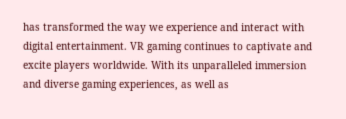has transformed the way we experience and interact with digital entertainment. VR gaming continues to captivate and excite players worldwide. With its unparalleled immersion and diverse gaming experiences, as well as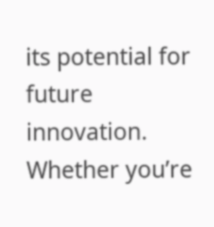its potential for future innovation. Whether you’re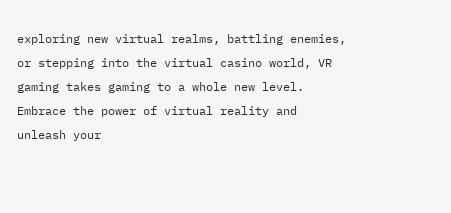exploring new virtual realms, battling enemies, or stepping into the virtual casino world, VR gaming takes gaming to a whole new level. Embrace the power of virtual reality and unleash your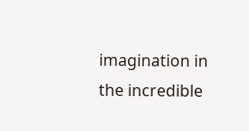imagination in the incredible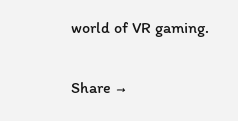world of VR gaming.

Share →